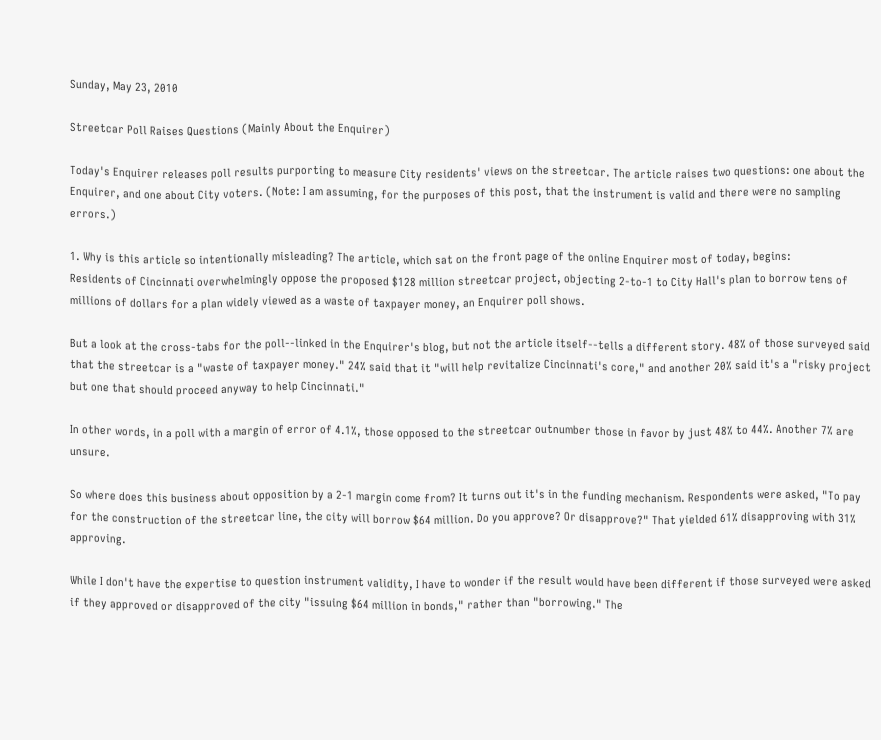Sunday, May 23, 2010

Streetcar Poll Raises Questions (Mainly About the Enquirer)

Today's Enquirer releases poll results purporting to measure City residents' views on the streetcar. The article raises two questions: one about the Enquirer, and one about City voters. (Note: I am assuming, for the purposes of this post, that the instrument is valid and there were no sampling errors.)

1. Why is this article so intentionally misleading? The article, which sat on the front page of the online Enquirer most of today, begins:
Residents of Cincinnati overwhelmingly oppose the proposed $128 million streetcar project, objecting 2-to-1 to City Hall's plan to borrow tens of millions of dollars for a plan widely viewed as a waste of taxpayer money, an Enquirer poll shows.

But a look at the cross-tabs for the poll--linked in the Enquirer's blog, but not the article itself--tells a different story. 48% of those surveyed said that the streetcar is a "waste of taxpayer money." 24% said that it "will help revitalize Cincinnati's core," and another 20% said it's a "risky project but one that should proceed anyway to help Cincinnati."

In other words, in a poll with a margin of error of 4.1%, those opposed to the streetcar outnumber those in favor by just 48% to 44%. Another 7% are unsure.

So where does this business about opposition by a 2-1 margin come from? It turns out it's in the funding mechanism. Respondents were asked, "To pay for the construction of the streetcar line, the city will borrow $64 million. Do you approve? Or disapprove?" That yielded 61% disapproving with 31% approving.

While I don't have the expertise to question instrument validity, I have to wonder if the result would have been different if those surveyed were asked if they approved or disapproved of the city "issuing $64 million in bonds," rather than "borrowing." The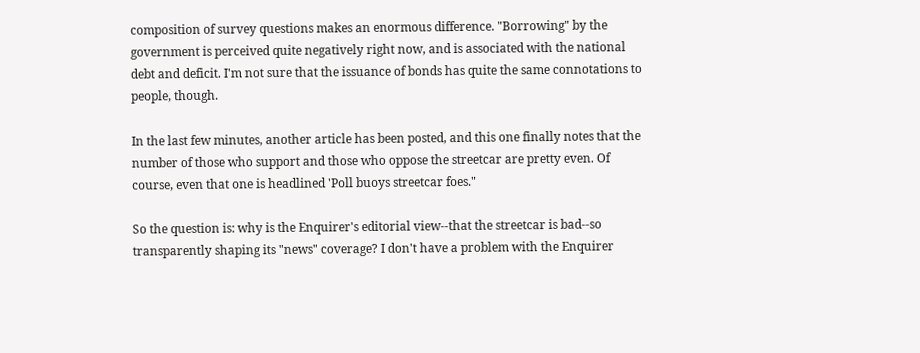composition of survey questions makes an enormous difference. "Borrowing" by the government is perceived quite negatively right now, and is associated with the national debt and deficit. I'm not sure that the issuance of bonds has quite the same connotations to people, though.

In the last few minutes, another article has been posted, and this one finally notes that the number of those who support and those who oppose the streetcar are pretty even. Of course, even that one is headlined 'Poll buoys streetcar foes."

So the question is: why is the Enquirer's editorial view--that the streetcar is bad--so transparently shaping its "news" coverage? I don't have a problem with the Enquirer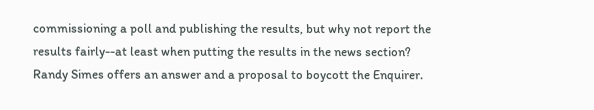commissioning a poll and publishing the results, but why not report the results fairly--at least when putting the results in the news section? Randy Simes offers an answer and a proposal to boycott the Enquirer.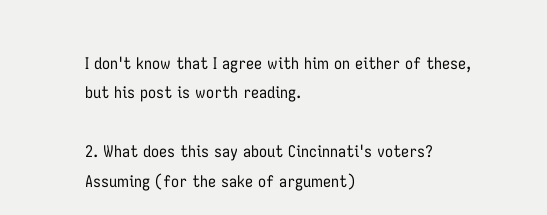I don't know that I agree with him on either of these, but his post is worth reading.

2. What does this say about Cincinnati's voters? Assuming (for the sake of argument)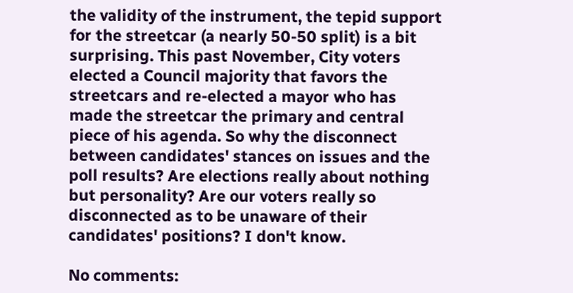the validity of the instrument, the tepid support for the streetcar (a nearly 50-50 split) is a bit surprising. This past November, City voters elected a Council majority that favors the streetcars and re-elected a mayor who has made the streetcar the primary and central piece of his agenda. So why the disconnect between candidates' stances on issues and the poll results? Are elections really about nothing but personality? Are our voters really so disconnected as to be unaware of their candidates' positions? I don't know.

No comments: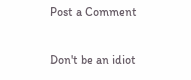Post a Comment

Don't be an idiot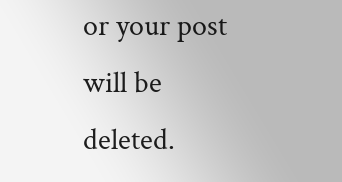or your post will be deleted.